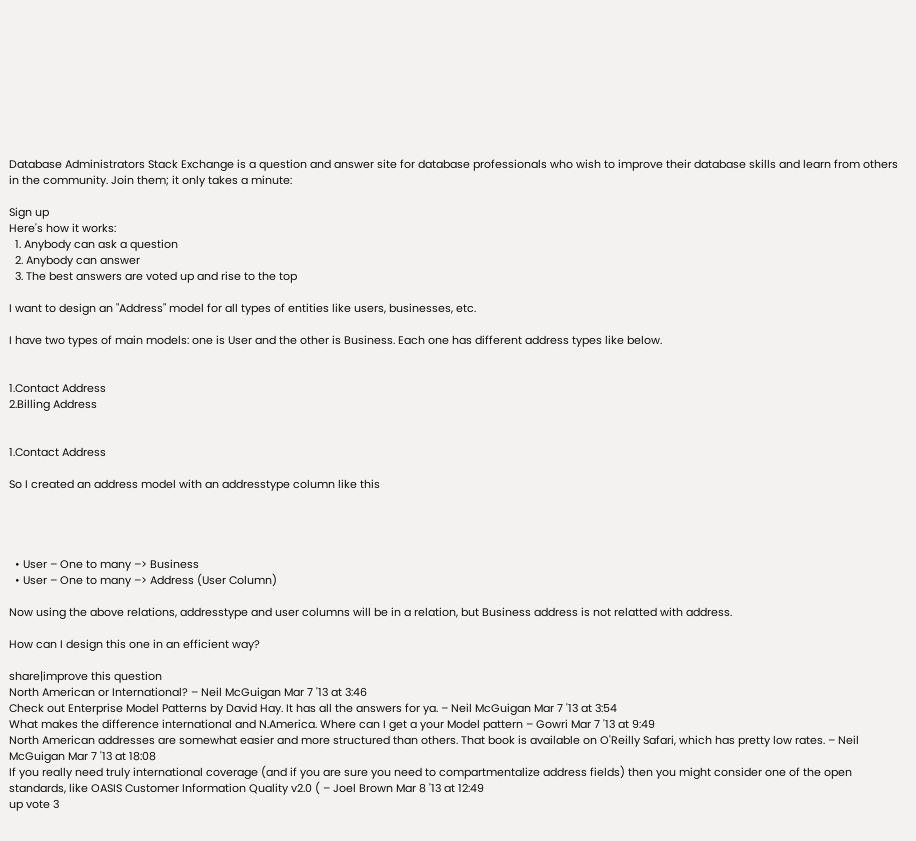Database Administrators Stack Exchange is a question and answer site for database professionals who wish to improve their database skills and learn from others in the community. Join them; it only takes a minute:

Sign up
Here's how it works:
  1. Anybody can ask a question
  2. Anybody can answer
  3. The best answers are voted up and rise to the top

I want to design an "Address" model for all types of entities like users, businesses, etc.

I have two types of main models: one is User and the other is Business. Each one has different address types like below.


1.Contact Address
2.Billing Address


1.Contact Address

So I created an address model with an addresstype column like this




  • User – One to many –> Business
  • User – One to many –> Address (User Column)

Now using the above relations, addresstype and user columns will be in a relation, but Business address is not relatted with address.

How can I design this one in an efficient way?

share|improve this question
North American or International? – Neil McGuigan Mar 7 '13 at 3:46
Check out Enterprise Model Patterns by David Hay. It has all the answers for ya. – Neil McGuigan Mar 7 '13 at 3:54
What makes the difference international and N.America. Where can I get a your Model pattern – Gowri Mar 7 '13 at 9:49
North American addresses are somewhat easier and more structured than others. That book is available on O'Reilly Safari, which has pretty low rates. – Neil McGuigan Mar 7 '13 at 18:08
If you really need truly international coverage (and if you are sure you need to compartmentalize address fields) then you might consider one of the open standards, like OASIS Customer Information Quality v2.0 ( – Joel Brown Mar 8 '13 at 12:49
up vote 3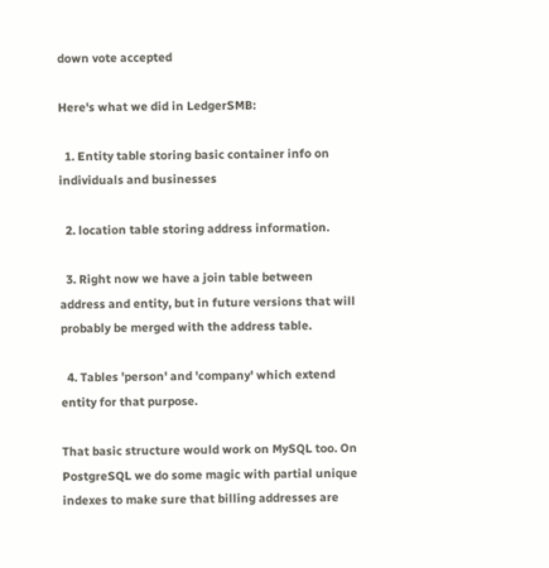down vote accepted

Here's what we did in LedgerSMB:

  1. Entity table storing basic container info on individuals and businesses

  2. location table storing address information.

  3. Right now we have a join table between address and entity, but in future versions that will probably be merged with the address table.

  4. Tables 'person' and 'company' which extend entity for that purpose.

That basic structure would work on MySQL too. On PostgreSQL we do some magic with partial unique indexes to make sure that billing addresses are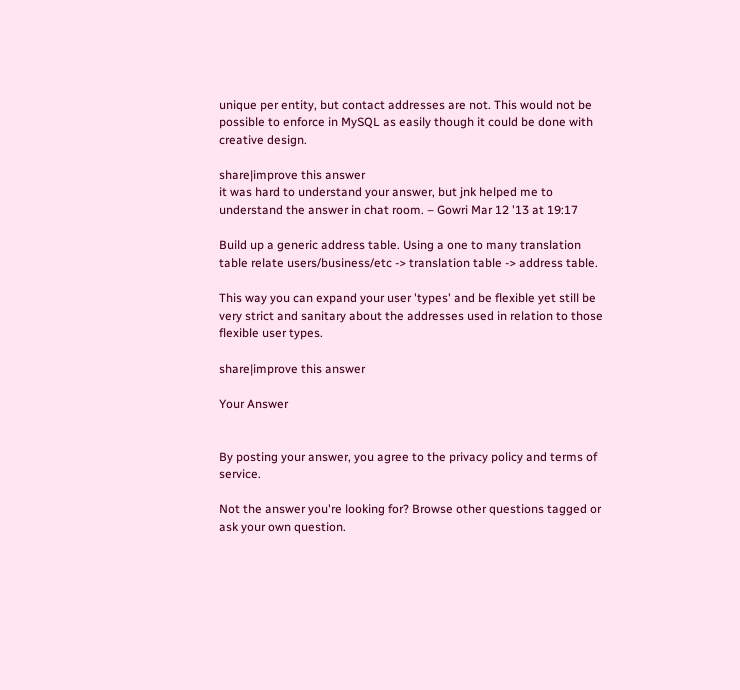unique per entity, but contact addresses are not. This would not be possible to enforce in MySQL as easily though it could be done with creative design.

share|improve this answer
it was hard to understand your answer, but jnk helped me to understand the answer in chat room. – Gowri Mar 12 '13 at 19:17

Build up a generic address table. Using a one to many translation table relate users/business/etc -> translation table -> address table.

This way you can expand your user 'types' and be flexible yet still be very strict and sanitary about the addresses used in relation to those flexible user types.

share|improve this answer

Your Answer


By posting your answer, you agree to the privacy policy and terms of service.

Not the answer you're looking for? Browse other questions tagged or ask your own question.